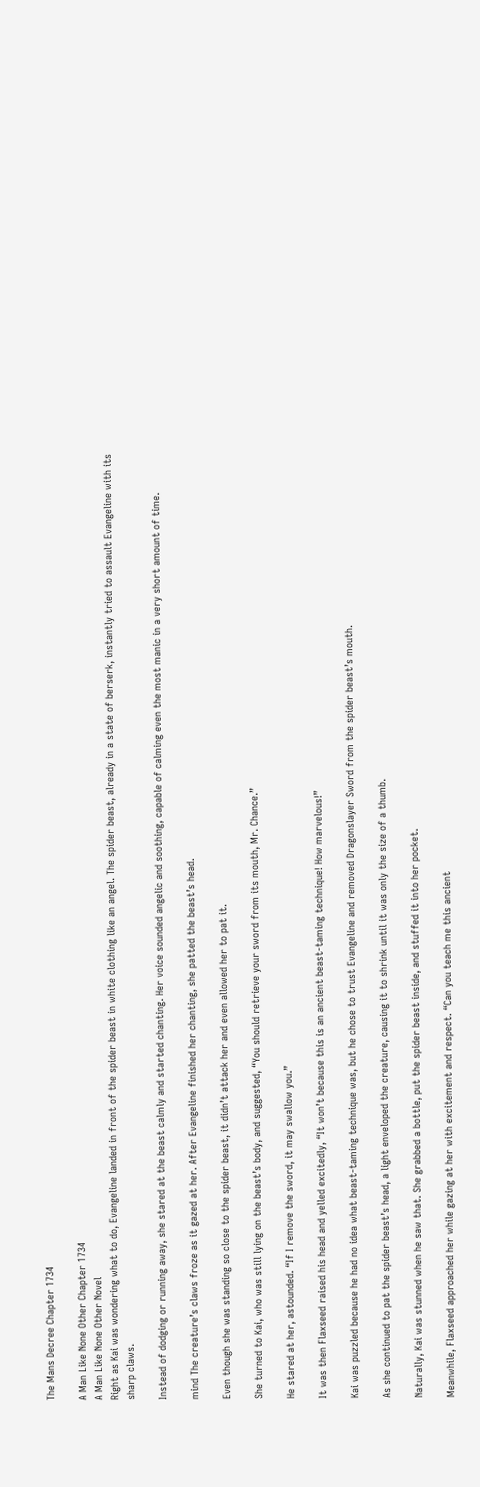The Mans Decree Chapter 1734

A Man Like None Other Chapter 1734
A Man Like None Other Novel
Right as Kai was wondering what to do, Evangeline landed in front of the spider beast in white clothing like an angel. The spider beast, already in a state of berserk, instantly tried to assault Evangeline with its sharp claws.

Instead of dodging or running away, she stared at the beast calmly and started chanting. Her voice sounded angelic and soothing, capable of calming even the most manic in a very short amount of time.

mind The creature’s claws froze as it gazed at her. After Evangeline finished her chanting, she patted the beast’s head.

Even though she was standing so close to the spider beast, it didn’t attack her and even allowed her to pat it.

She turned to Kai, who was still lying on the beast’s body, and suggested, “You should retrieve your sword from its mouth, Mr. Chance.”

He stared at her, astounded. “If I remove the sword, it may swallow you.”

It was then Flaxseed raised his head and yelled excitedly, “It won’t because this is an ancient beast-taming technique! How marvelous!”

Kai was puzzled because he had no idea what beast-taming technique was, but he chose to trust Evangeline and removed Dragonslayer Sword from the spider beast’s mouth.

As she continued to pat the spider beast’s head, a light enveloped the creature, causing it to shrink until it was only the size of a thumb.

Naturally, Kai was stunned when he saw that. She grabbed a bottle, put the spider beast inside, and stuffed it into her pocket.

Meanwhile, Flaxseed approached her while gazing at her with excitement and respect. “Can you teach me this ancient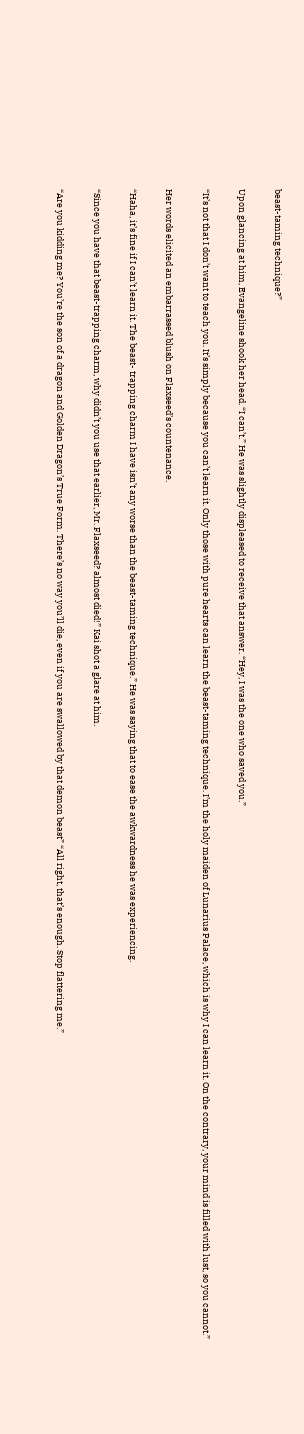beast-taming technique?”

Upon glancing at him, Evangeline shook her head. “I can’t.” He was slightly displeased to receive that answer. “Hey, I was the one who saved you.”

“It’s not that I don’t want to teach you. It’s simply because you can’t learn it. Only those with pure hearts can learn the beast-taming technique. I’m the holy maiden of Lunarius Palace, which is why I can learn it. On the contrary, your mind is filled with lust, so you cannot.”

Her words elicited an embarrassed blush on Flaxseed’s countenance.

“Haha, it’s fine if I can’t learn it. The beast- trapping charm I have isn’t any worse than the beast-taming technique.” He was saying that to ease the awkwardness he was experiencing.

“Since you have that beast-trapping charm, why didn’t you use that earlier, Mr. Flaxseed? almost died!” Kai shot a glare at him.

“Are you kidding me? You’re the son of a dragon and Golden Dragon’s True Form. There’s no way you’ll die, even if you are swallowed by that demon beast” “All right, that’s enough. Stop flattering me.”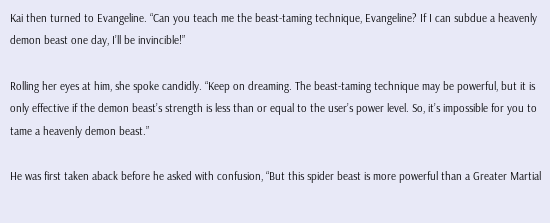Kai then turned to Evangeline. “Can you teach me the beast-taming technique, Evangeline? If I can subdue a heavenly demon beast one day, I’ll be invincible!”

Rolling her eyes at him, she spoke candidly. “Keep on dreaming. The beast-taming technique may be powerful, but it is only effective if the demon beast’s strength is less than or equal to the user’s power level. So, it’s impossible for you to tame a heavenly demon beast.”

He was first taken aback before he asked with confusion, “But this spider beast is more powerful than a Greater Martial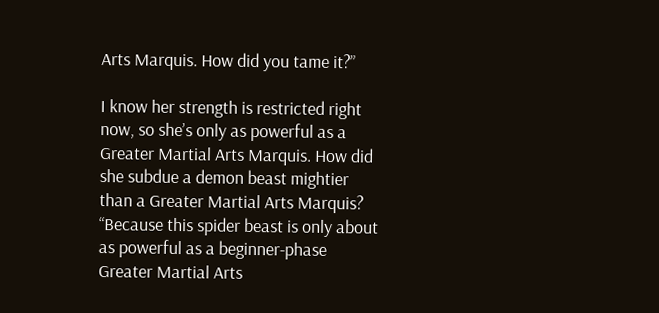Arts Marquis. How did you tame it?”

I know her strength is restricted right now, so she’s only as powerful as a Greater Martial Arts Marquis. How did she subdue a demon beast mightier than a Greater Martial Arts Marquis? “Because this spider beast is only about as powerful as a beginner-phase Greater Martial Arts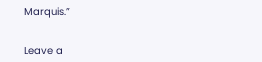Marquis.”


Leave a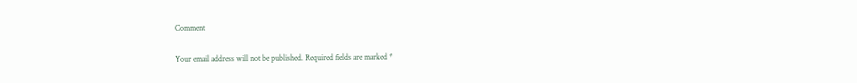Comment

Your email address will not be published. Required fields are marked *